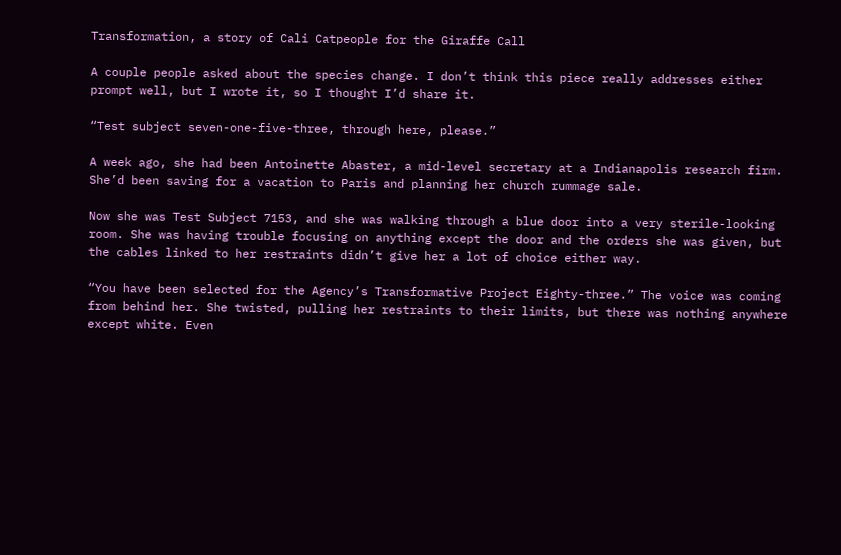Transformation, a story of Cali Catpeople for the Giraffe Call

A couple people asked about the species change. I don’t think this piece really addresses either prompt well, but I wrote it, so I thought I’d share it.

“Test subject seven-one-five-three, through here, please.”

A week ago, she had been Antoinette Abaster, a mid-level secretary at a Indianapolis research firm. She’d been saving for a vacation to Paris and planning her church rummage sale.

Now she was Test Subject 7153, and she was walking through a blue door into a very sterile-looking room. She was having trouble focusing on anything except the door and the orders she was given, but the cables linked to her restraints didn’t give her a lot of choice either way.

“You have been selected for the Agency’s Transformative Project Eighty-three.” The voice was coming from behind her. She twisted, pulling her restraints to their limits, but there was nothing anywhere except white. Even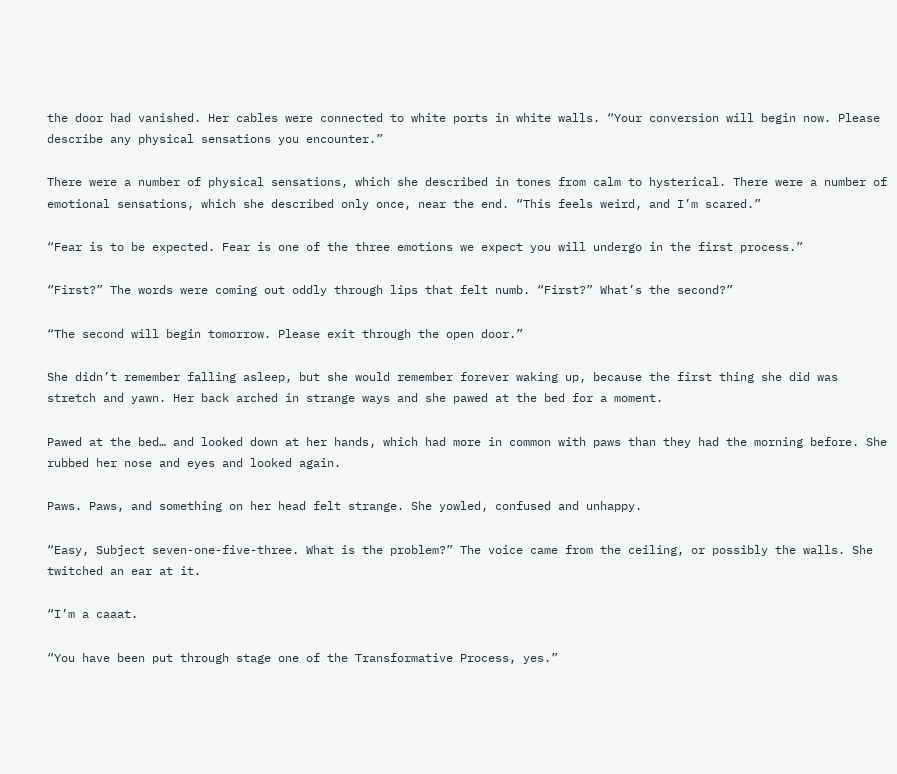the door had vanished. Her cables were connected to white ports in white walls. “Your conversion will begin now. Please describe any physical sensations you encounter.”

There were a number of physical sensations, which she described in tones from calm to hysterical. There were a number of emotional sensations, which she described only once, near the end. “This feels weird, and I’m scared.”

“Fear is to be expected. Fear is one of the three emotions we expect you will undergo in the first process.”

“First?” The words were coming out oddly through lips that felt numb. “First?” What’s the second?”

“The second will begin tomorrow. Please exit through the open door.”

She didn’t remember falling asleep, but she would remember forever waking up, because the first thing she did was stretch and yawn. Her back arched in strange ways and she pawed at the bed for a moment.

Pawed at the bed… and looked down at her hands, which had more in common with paws than they had the morning before. She rubbed her nose and eyes and looked again.

Paws. Paws, and something on her head felt strange. She yowled, confused and unhappy.

“Easy, Subject seven-one-five-three. What is the problem?” The voice came from the ceiling, or possibly the walls. She twitched an ear at it.

“I’m a caaat.

“You have been put through stage one of the Transformative Process, yes.”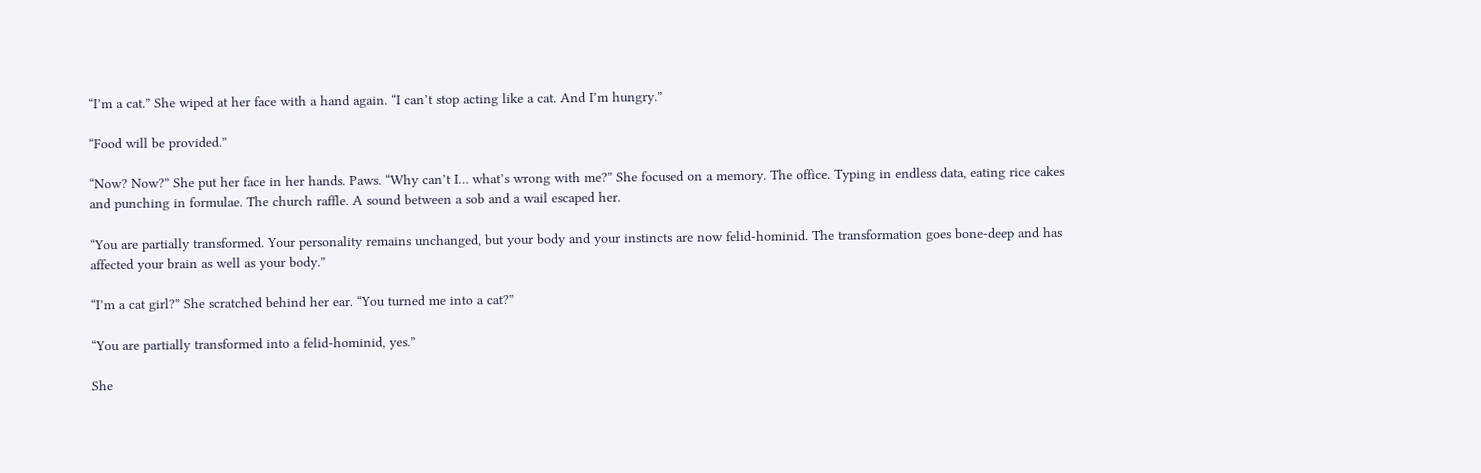“I’m a cat.” She wiped at her face with a hand again. “I can’t stop acting like a cat. And I’m hungry.”

“Food will be provided.”

“Now? Now?” She put her face in her hands. Paws. “Why can’t I… what’s wrong with me?” She focused on a memory. The office. Typing in endless data, eating rice cakes and punching in formulae. The church raffle. A sound between a sob and a wail escaped her.

“You are partially transformed. Your personality remains unchanged, but your body and your instincts are now felid-hominid. The transformation goes bone-deep and has affected your brain as well as your body.”

“I’m a cat girl?” She scratched behind her ear. “You turned me into a cat?”

“You are partially transformed into a felid-hominid, yes.”

She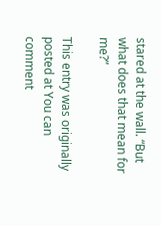stared at the wall. “But what does that mean for me?”

This entry was originally posted at You can comment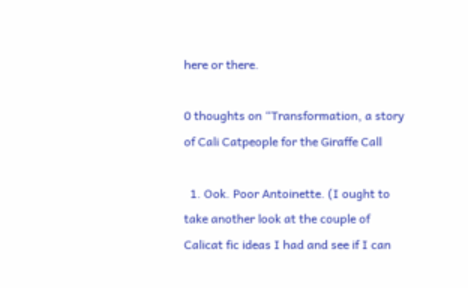here or there.

0 thoughts on “Transformation, a story of Cali Catpeople for the Giraffe Call

  1. Ook. Poor Antoinette. (I ought to take another look at the couple of Calicat fic ideas I had and see if I can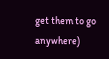get them to go anywhere)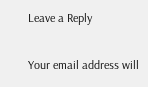Leave a Reply

Your email address will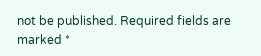not be published. Required fields are marked *